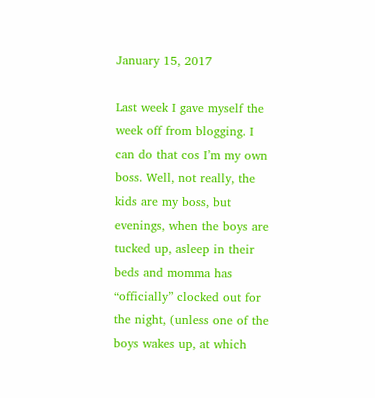January 15, 2017

Last week I gave myself the week off from blogging. I can do that cos I’m my own boss. Well, not really, the kids are my boss, but evenings, when the boys are tucked up, asleep in their beds and momma has “officially” clocked out for the night, (unless one of the boys wakes up, at which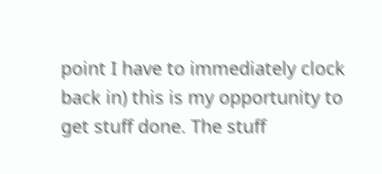point I have to immediately clock back in) this is my opportunity to get stuff done. The stuff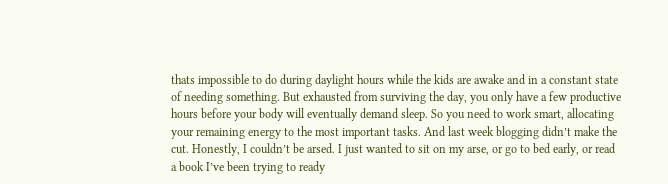thats impossible to do during daylight hours while the kids are awake and in a constant state of needing something. But exhausted from surviving the day, you only have a few productive hours before your body will eventually demand sleep. So you need to work smart, allocating your remaining energy to the most important tasks. And last week blogging didn’t make the cut. Honestly, I couldn’t be arsed. I just wanted to sit on my arse, or go to bed early, or read a book I’ve been trying to ready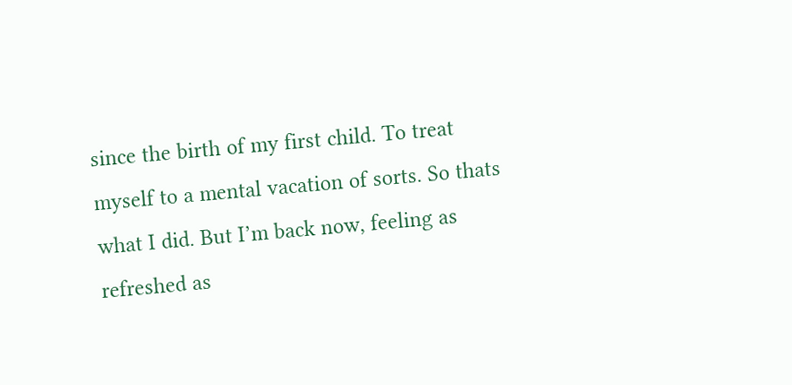since the birth of my first child. To treat myself to a mental vacation of sorts. So thats what I did. But I’m back now, feeling as refreshed as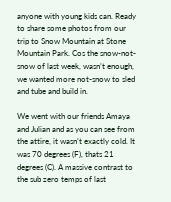anyone with young kids can. Ready to share some photos from our trip to Snow Mountain at Stone Mountain Park. Cos the snow-not-snow of last week, wasn’t enough, we wanted more not-snow to sled and tube and build in.

We went with our friends Amaya and Julian and as you can see from the attire, it wasn’t exactly cold. It was 70 degrees (F), thats 21 degrees (C). A massive contrast to the sub zero temps of last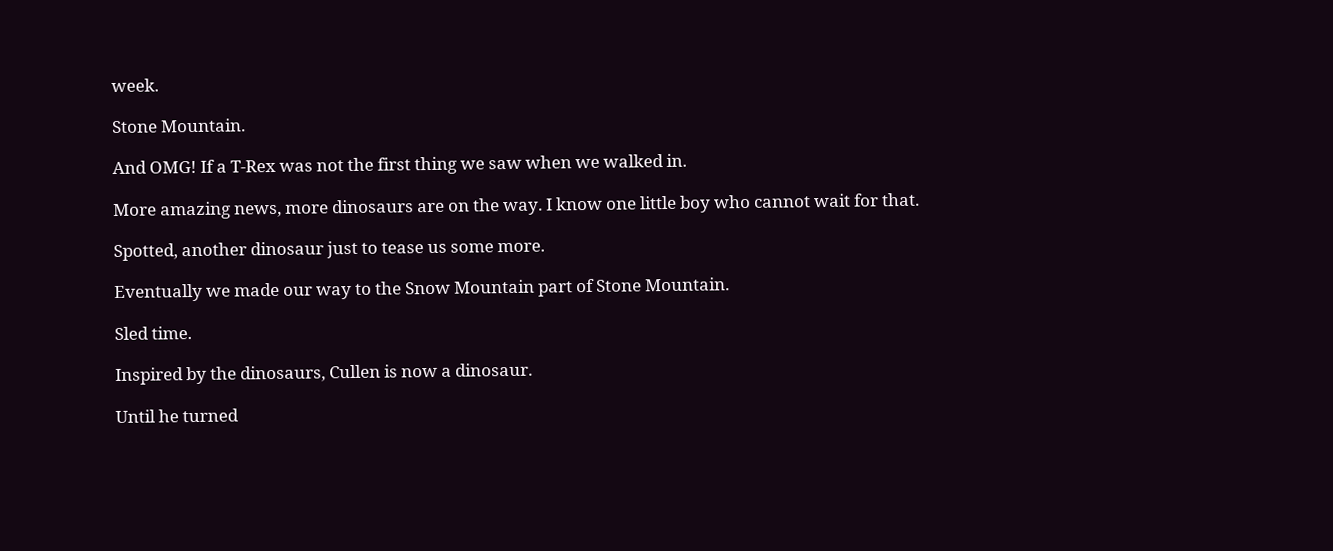week.

Stone Mountain.

And OMG! If a T-Rex was not the first thing we saw when we walked in.

More amazing news, more dinosaurs are on the way. I know one little boy who cannot wait for that.

Spotted, another dinosaur just to tease us some more.

Eventually we made our way to the Snow Mountain part of Stone Mountain.

Sled time.

Inspired by the dinosaurs, Cullen is now a dinosaur.

Until he turned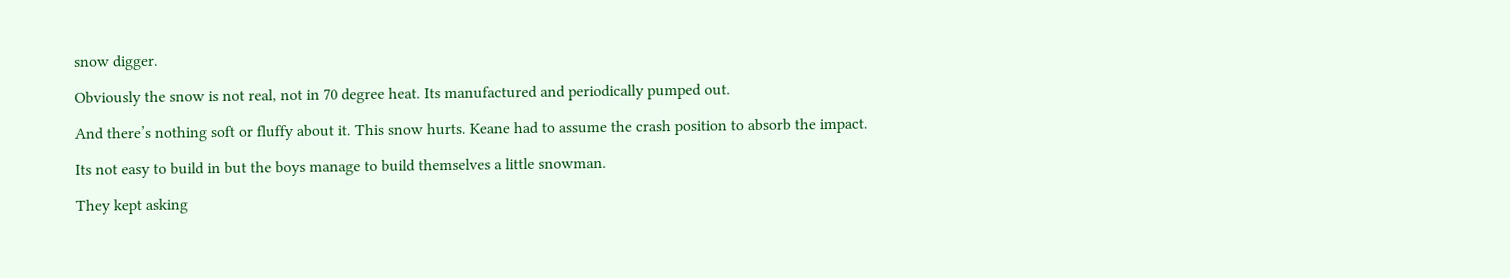snow digger.

Obviously the snow is not real, not in 70 degree heat. Its manufactured and periodically pumped out.

And there’s nothing soft or fluffy about it. This snow hurts. Keane had to assume the crash position to absorb the impact.

Its not easy to build in but the boys manage to build themselves a little snowman.

They kept asking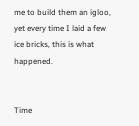me to build them an igloo, yet every time I laid a few ice bricks, this is what happened.


Time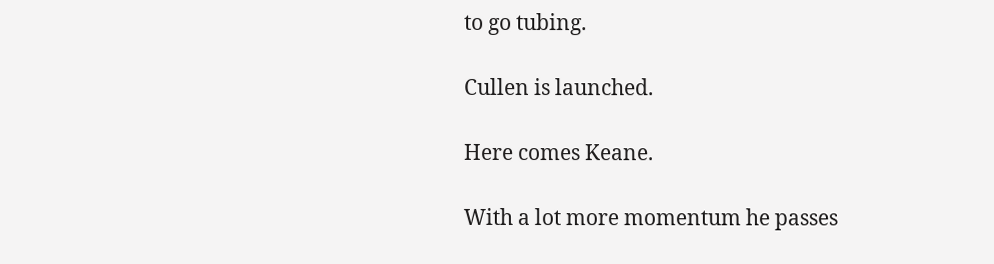to go tubing.

Cullen is launched.

Here comes Keane.

With a lot more momentum he passes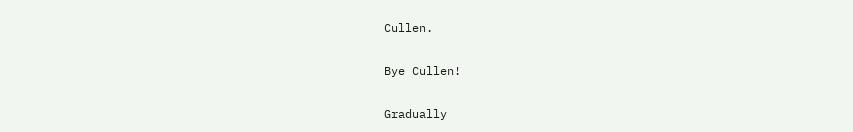Cullen.

Bye Cullen!

Gradually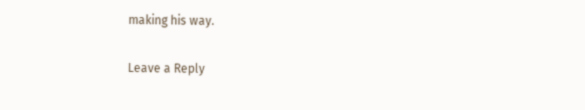making his way.

Leave a Reply